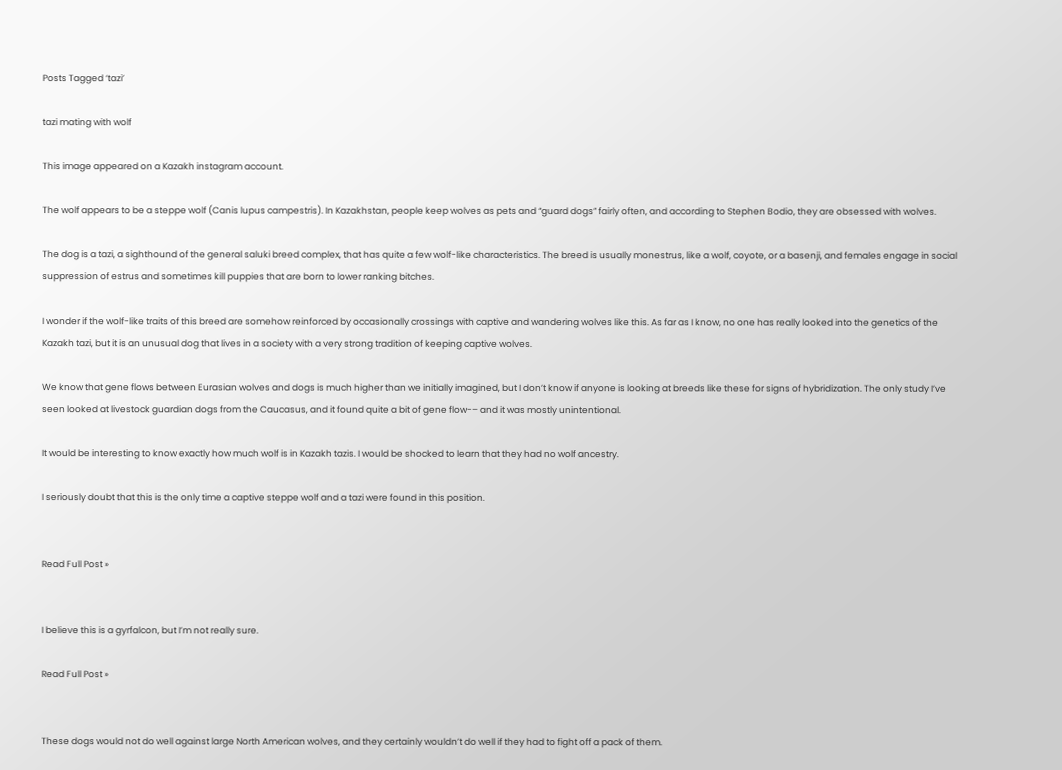Posts Tagged ‘tazi’

tazi mating with wolf

This image appeared on a Kazakh instagram account.

The wolf appears to be a steppe wolf (Canis lupus campestris). In Kazakhstan, people keep wolves as pets and “guard dogs” fairly often, and according to Stephen Bodio, they are obsessed with wolves.

The dog is a tazi, a sighthound of the general saluki breed complex, that has quite a few wolf-like characteristics. The breed is usually monestrus, like a wolf, coyote, or a basenji, and females engage in social suppression of estrus and sometimes kill puppies that are born to lower ranking bitches.

I wonder if the wolf-like traits of this breed are somehow reinforced by occasionally crossings with captive and wandering wolves like this. As far as I know, no one has really looked into the genetics of the Kazakh tazi, but it is an unusual dog that lives in a society with a very strong tradition of keeping captive wolves.

We know that gene flows between Eurasian wolves and dogs is much higher than we initially imagined, but I don’t know if anyone is looking at breeds like these for signs of hybridization. The only study I’ve seen looked at livestock guardian dogs from the Caucasus, and it found quite a bit of gene flow-– and it was mostly unintentional.

It would be interesting to know exactly how much wolf is in Kazakh tazis. I would be shocked to learn that they had no wolf ancestry.

I seriously doubt that this is the only time a captive steppe wolf and a tazi were found in this position.


Read Full Post »


I believe this is a gyrfalcon, but I’m not really sure.

Read Full Post »


These dogs would not do well against large North American wolves, and they certainly wouldn’t do well if they had to fight off a pack of them.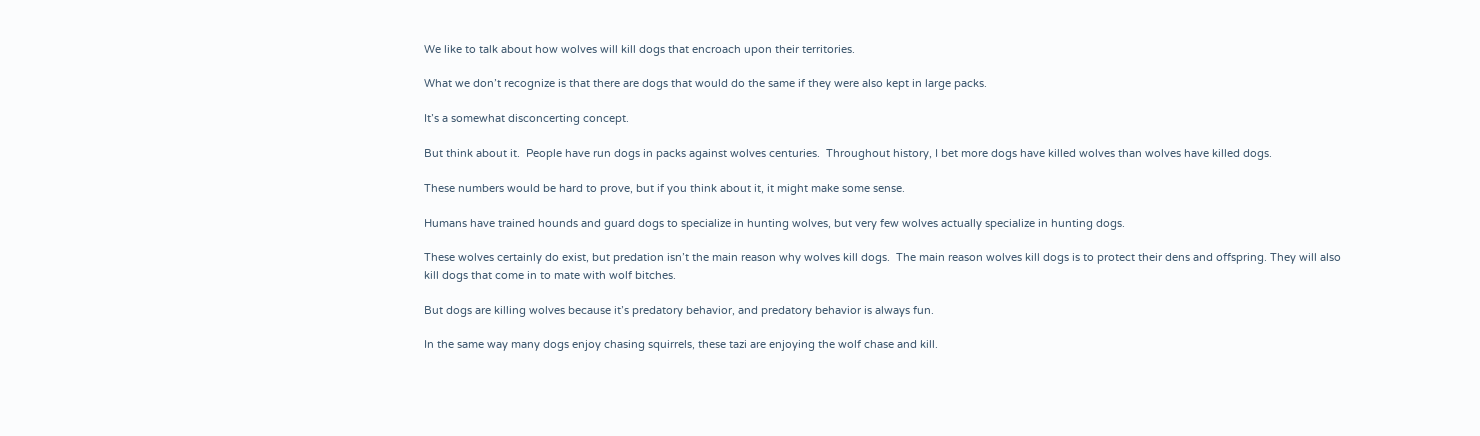We like to talk about how wolves will kill dogs that encroach upon their territories.

What we don’t recognize is that there are dogs that would do the same if they were also kept in large packs.

It’s a somewhat disconcerting concept.

But think about it.  People have run dogs in packs against wolves centuries.  Throughout history, I bet more dogs have killed wolves than wolves have killed dogs.

These numbers would be hard to prove, but if you think about it, it might make some sense.

Humans have trained hounds and guard dogs to specialize in hunting wolves, but very few wolves actually specialize in hunting dogs.

These wolves certainly do exist, but predation isn’t the main reason why wolves kill dogs.  The main reason wolves kill dogs is to protect their dens and offspring. They will also kill dogs that come in to mate with wolf bitches.

But dogs are killing wolves because it’s predatory behavior, and predatory behavior is always fun.

In the same way many dogs enjoy chasing squirrels, these tazi are enjoying the wolf chase and kill.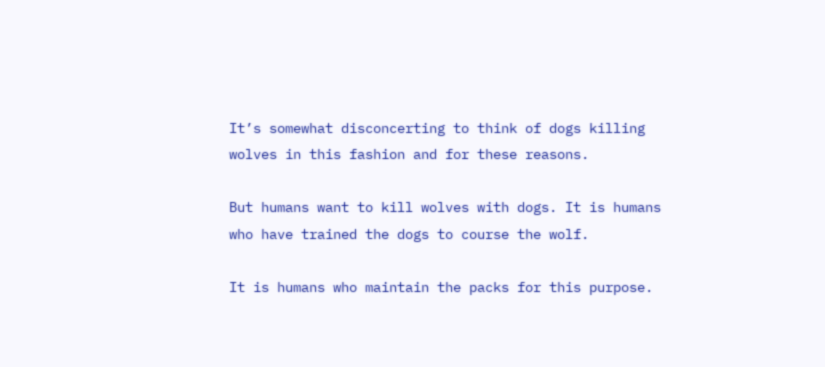It’s somewhat disconcerting to think of dogs killing wolves in this fashion and for these reasons.

But humans want to kill wolves with dogs. It is humans who have trained the dogs to course the wolf.

It is humans who maintain the packs for this purpose.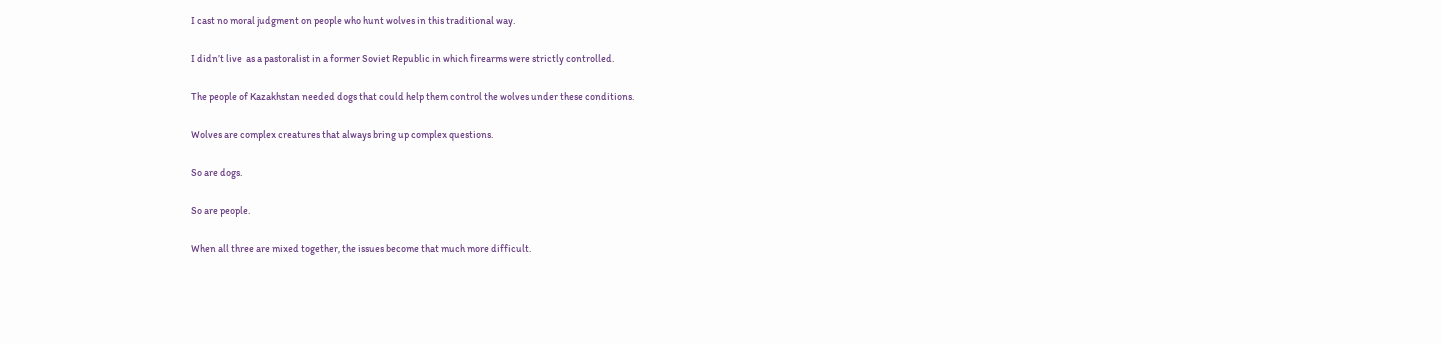I cast no moral judgment on people who hunt wolves in this traditional way.

I didn’t live  as a pastoralist in a former Soviet Republic in which firearms were strictly controlled.

The people of Kazakhstan needed dogs that could help them control the wolves under these conditions.

Wolves are complex creatures that always bring up complex questions.

So are dogs.

So are people.

When all three are mixed together, the issues become that much more difficult.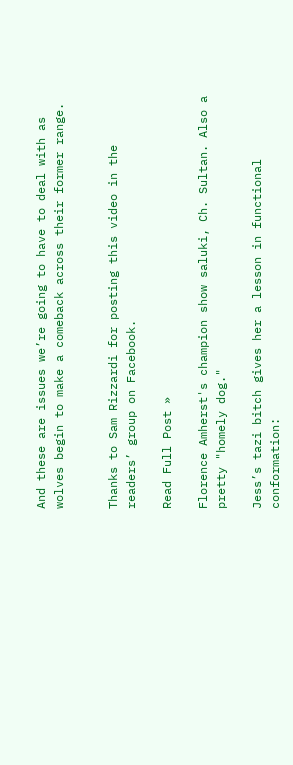And these are issues we’re going to have to deal with as wolves begin to make a comeback across their former range.


Thanks to Sam Rizzardi for posting this video in the readers’ group on Facebook.

Read Full Post »

Florence Amherst's champion show saluki, Ch. Sultan. Also a pretty "homely dog."

Jess’s tazi bitch gives her a lesson in functional conformation: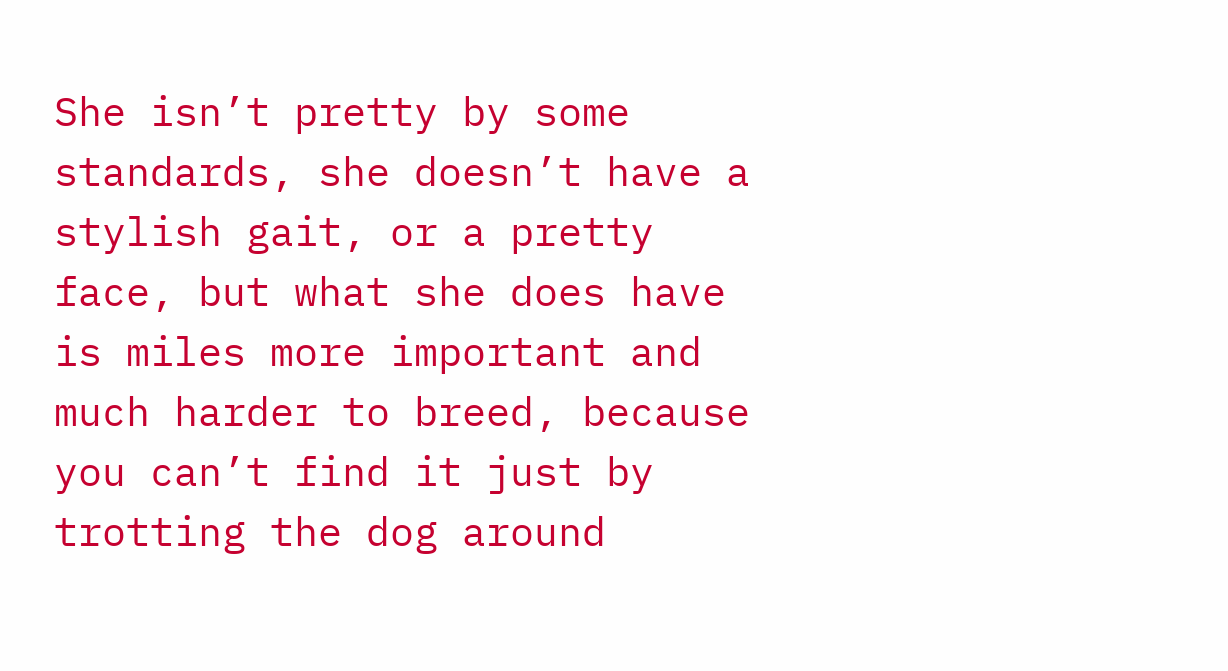She isn’t pretty by some standards, she doesn’t have a stylish gait, or a pretty face, but what she does have is miles more important and much harder to breed, because you can’t find it just by trotting the dog around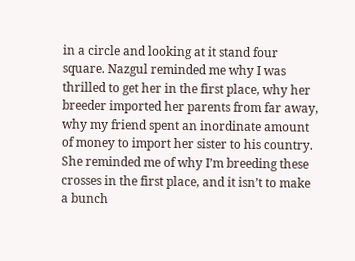in a circle and looking at it stand four square. Nazgul reminded me why I was thrilled to get her in the first place, why her breeder imported her parents from far away, why my friend spent an inordinate amount of money to import her sister to his country. She reminded me of why I’m breeding these crosses in the first place, and it isn’t to make a bunch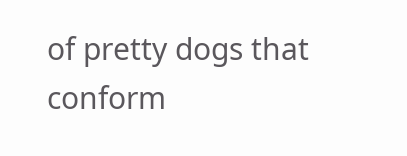of pretty dogs that conform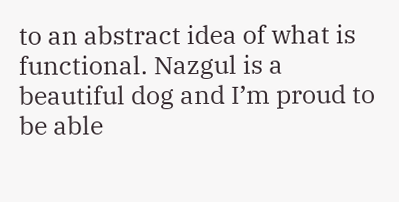to an abstract idea of what is functional. Nazgul is a beautiful dog and I’m proud to be able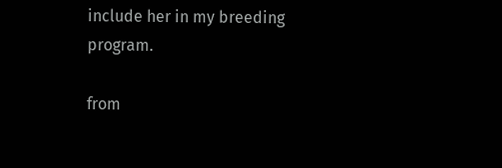include her in my breeding program.

from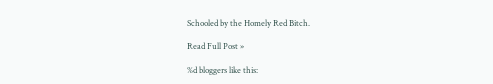Schooled by the Homely Red Bitch.

Read Full Post »

%d bloggers like this: